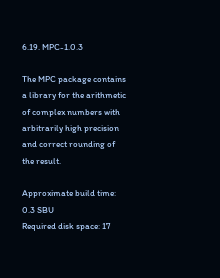6.19. MPC-1.0.3

The MPC package contains a library for the arithmetic of complex numbers with arbitrarily high precision and correct rounding of the result.

Approximate build time: 0.3 SBU
Required disk space: 17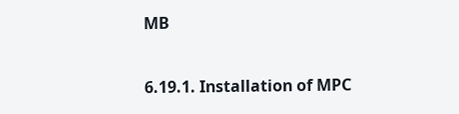MB

6.19.1. Installation of MPC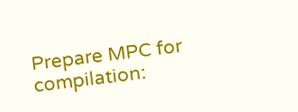Prepare MPC for compilation: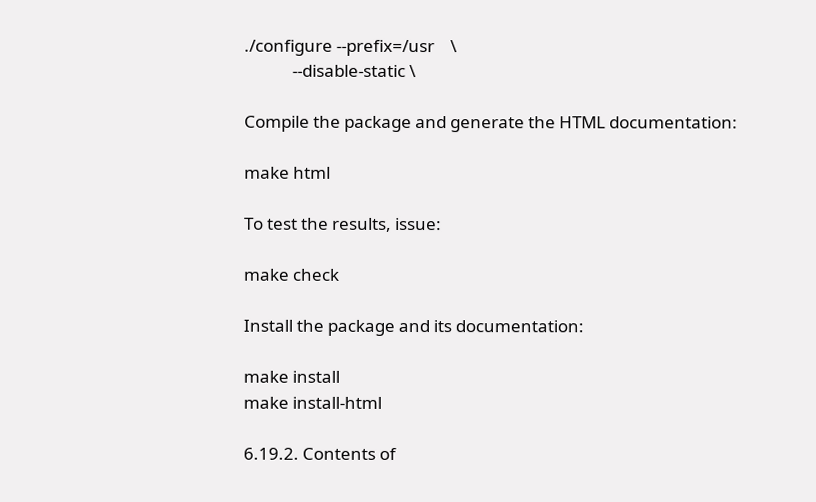./configure --prefix=/usr    \
            --disable-static \

Compile the package and generate the HTML documentation:

make html

To test the results, issue:

make check

Install the package and its documentation:

make install
make install-html

6.19.2. Contents of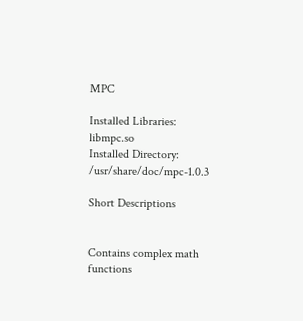MPC

Installed Libraries: libmpc.so
Installed Directory: /usr/share/doc/mpc-1.0.3

Short Descriptions


Contains complex math functions